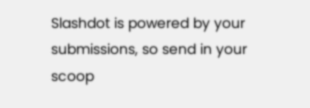Slashdot is powered by your submissions, so send in your scoop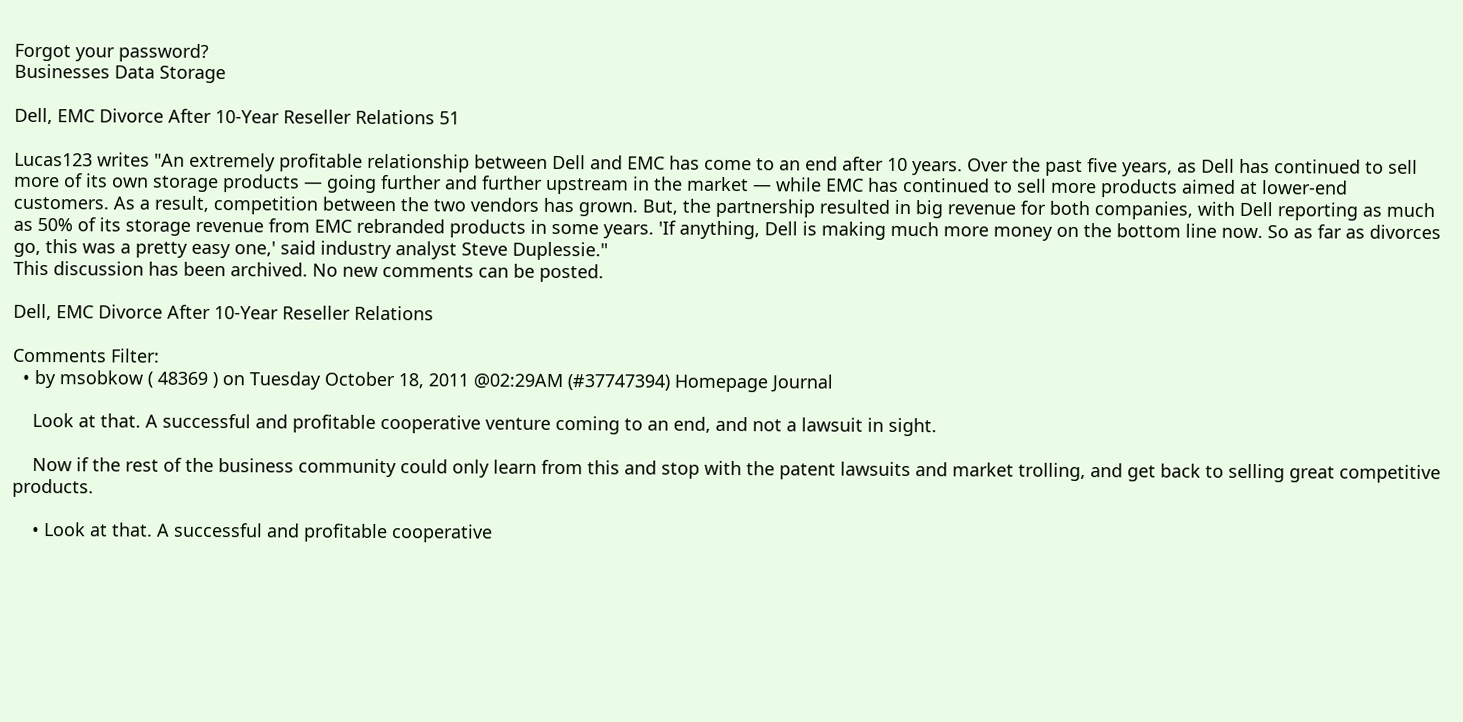Forgot your password?
Businesses Data Storage

Dell, EMC Divorce After 10-Year Reseller Relations 51

Lucas123 writes "An extremely profitable relationship between Dell and EMC has come to an end after 10 years. Over the past five years, as Dell has continued to sell more of its own storage products — going further and further upstream in the market — while EMC has continued to sell more products aimed at lower-end customers. As a result, competition between the two vendors has grown. But, the partnership resulted in big revenue for both companies, with Dell reporting as much as 50% of its storage revenue from EMC rebranded products in some years. 'If anything, Dell is making much more money on the bottom line now. So as far as divorces go, this was a pretty easy one,' said industry analyst Steve Duplessie."
This discussion has been archived. No new comments can be posted.

Dell, EMC Divorce After 10-Year Reseller Relations

Comments Filter:
  • by msobkow ( 48369 ) on Tuesday October 18, 2011 @02:29AM (#37747394) Homepage Journal

    Look at that. A successful and profitable cooperative venture coming to an end, and not a lawsuit in sight.

    Now if the rest of the business community could only learn from this and stop with the patent lawsuits and market trolling, and get back to selling great competitive products.

    • Look at that. A successful and profitable cooperative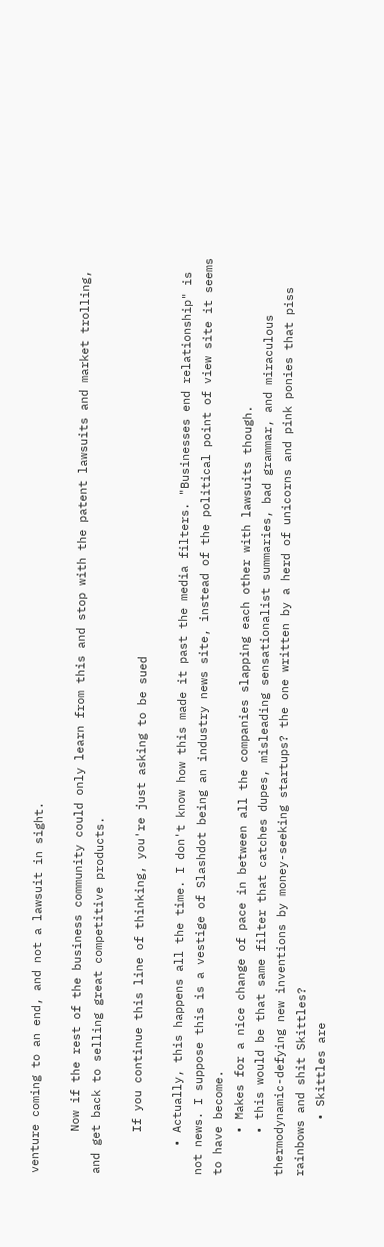venture coming to an end, and not a lawsuit in sight.

      Now if the rest of the business community could only learn from this and stop with the patent lawsuits and market trolling, and get back to selling great competitive products.

      If you continue this line of thinking, you're just asking to be sued

    • Actually, this happens all the time. I don't know how this made it past the media filters. "Businesses end relationship" is not news. I suppose this is a vestige of Slashdot being an industry news site, instead of the political point of view site it seems to have become.
      • Makes for a nice change of pace in between all the companies slapping each other with lawsuits though.
      • this would be that same filter that catches dupes, misleading sensationalist summaries, bad grammar, and miraculous thermodynamic-defying new inventions by money-seeking startups? the one written by a herd of unicorns and pink ponies that piss rainbows and shit Skittles?
        • Skittles are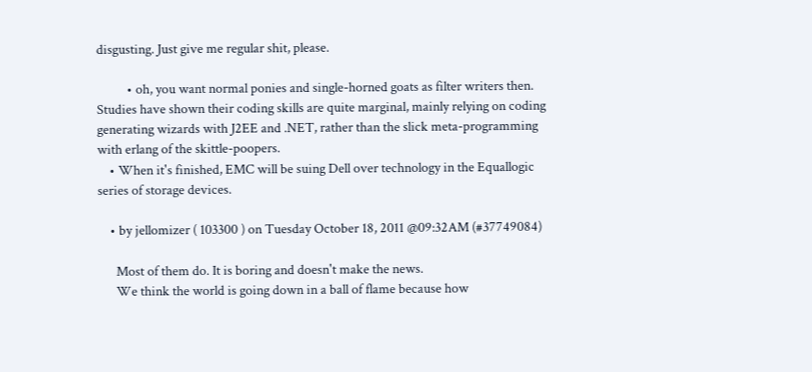disgusting. Just give me regular shit, please.

          • oh, you want normal ponies and single-horned goats as filter writers then. Studies have shown their coding skills are quite marginal, mainly relying on coding generating wizards with J2EE and .NET, rather than the slick meta-programming with erlang of the skittle-poopers.
    • When it's finished, EMC will be suing Dell over technology in the Equallogic series of storage devices.

    • by jellomizer ( 103300 ) on Tuesday October 18, 2011 @09:32AM (#37749084)

      Most of them do. It is boring and doesn't make the news.
      We think the world is going down in a ball of flame because how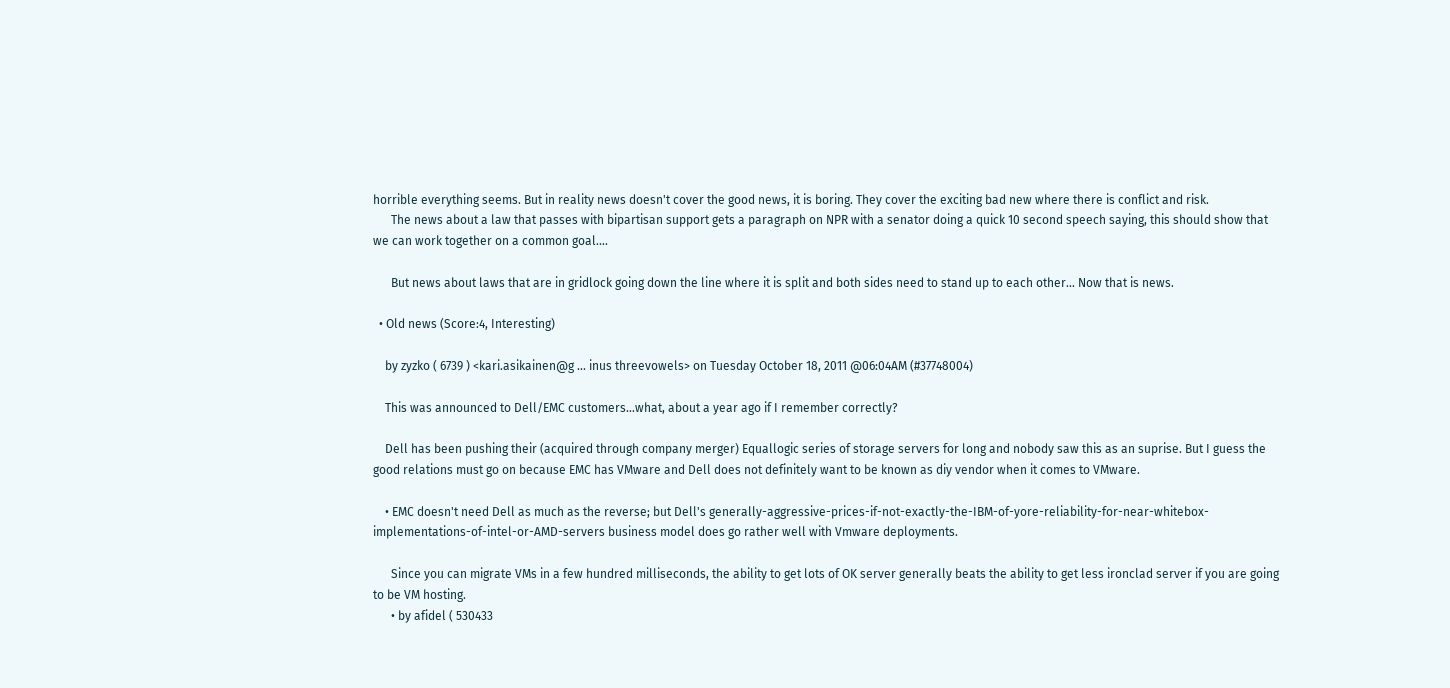horrible everything seems. But in reality news doesn't cover the good news, it is boring. They cover the exciting bad new where there is conflict and risk.
      The news about a law that passes with bipartisan support gets a paragraph on NPR with a senator doing a quick 10 second speech saying, this should show that we can work together on a common goal....

      But news about laws that are in gridlock going down the line where it is split and both sides need to stand up to each other... Now that is news.

  • Old news (Score:4, Interesting)

    by zyzko ( 6739 ) <kari.asikainen@g ... inus threevowels> on Tuesday October 18, 2011 @06:04AM (#37748004)

    This was announced to Dell/EMC customers...what, about a year ago if I remember correctly?

    Dell has been pushing their (acquired through company merger) Equallogic series of storage servers for long and nobody saw this as an suprise. But I guess the good relations must go on because EMC has VMware and Dell does not definitely want to be known as diy vendor when it comes to VMware.

    • EMC doesn't need Dell as much as the reverse; but Dell's generally-aggressive-prices-if-not-exactly-the-IBM-of-yore-reliability-for-near-whitebox-implementations-of-intel-or-AMD-servers business model does go rather well with Vmware deployments.

      Since you can migrate VMs in a few hundred milliseconds, the ability to get lots of OK server generally beats the ability to get less ironclad server if you are going to be VM hosting.
      • by afidel ( 530433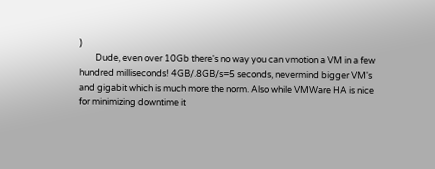)
        Dude, even over 10Gb there's no way you can vmotion a VM in a few hundred milliseconds! 4GB/.8GB/s=5 seconds, nevermind bigger VM's and gigabit which is much more the norm. Also while VMWare HA is nice for minimizing downtime it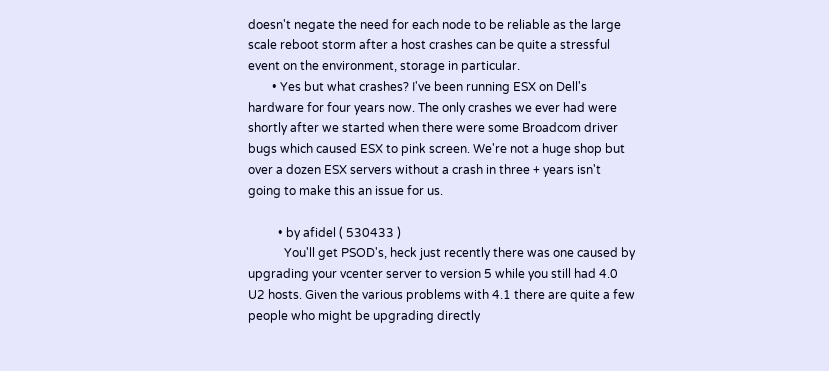doesn't negate the need for each node to be reliable as the large scale reboot storm after a host crashes can be quite a stressful event on the environment, storage in particular.
        • Yes but what crashes? I've been running ESX on Dell's hardware for four years now. The only crashes we ever had were shortly after we started when there were some Broadcom driver bugs which caused ESX to pink screen. We're not a huge shop but over a dozen ESX servers without a crash in three + years isn't going to make this an issue for us.

          • by afidel ( 530433 )
            You'll get PSOD's, heck just recently there was one caused by upgrading your vcenter server to version 5 while you still had 4.0 U2 hosts. Given the various problems with 4.1 there are quite a few people who might be upgrading directly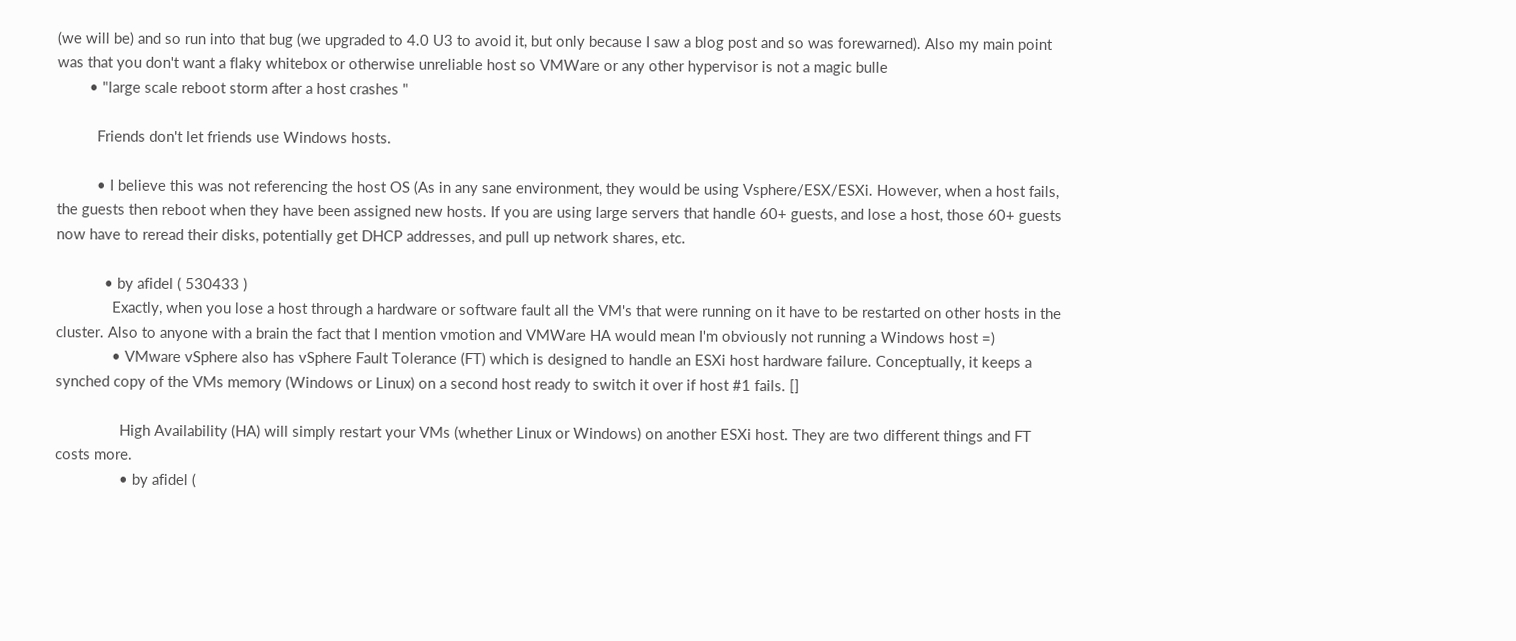(we will be) and so run into that bug (we upgraded to 4.0 U3 to avoid it, but only because I saw a blog post and so was forewarned). Also my main point was that you don't want a flaky whitebox or otherwise unreliable host so VMWare or any other hypervisor is not a magic bulle
        • "large scale reboot storm after a host crashes "

          Friends don't let friends use Windows hosts.

          • I believe this was not referencing the host OS (As in any sane environment, they would be using Vsphere/ESX/ESXi. However, when a host fails, the guests then reboot when they have been assigned new hosts. If you are using large servers that handle 60+ guests, and lose a host, those 60+ guests now have to reread their disks, potentially get DHCP addresses, and pull up network shares, etc.

            • by afidel ( 530433 )
              Exactly, when you lose a host through a hardware or software fault all the VM's that were running on it have to be restarted on other hosts in the cluster. Also to anyone with a brain the fact that I mention vmotion and VMWare HA would mean I'm obviously not running a Windows host =)
              • VMware vSphere also has vSphere Fault Tolerance (FT) which is designed to handle an ESXi host hardware failure. Conceptually, it keeps a synched copy of the VMs memory (Windows or Linux) on a second host ready to switch it over if host #1 fails. []

                High Availability (HA) will simply restart your VMs (whether Linux or Windows) on another ESXi host. They are two different things and FT costs more.
                • by afidel (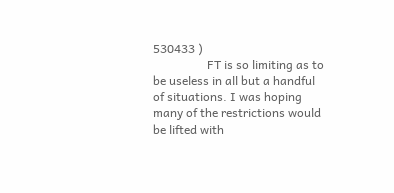530433 )
                  FT is so limiting as to be useless in all but a handful of situations. I was hoping many of the restrictions would be lifted with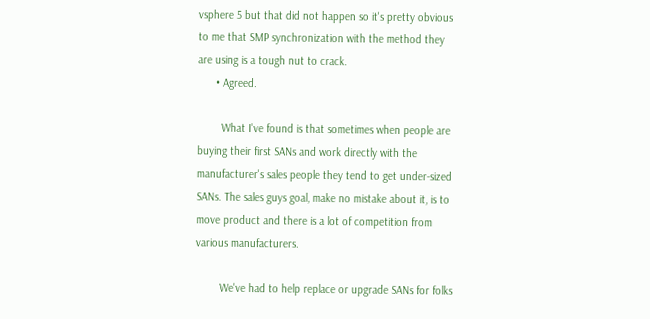vsphere 5 but that did not happen so it's pretty obvious to me that SMP synchronization with the method they are using is a tough nut to crack.
      • Agreed.

        What I've found is that sometimes when people are buying their first SANs and work directly with the manufacturer's sales people they tend to get under-sized SANs. The sales guys goal, make no mistake about it, is to move product and there is a lot of competition from various manufacturers.

        We've had to help replace or upgrade SANs for folks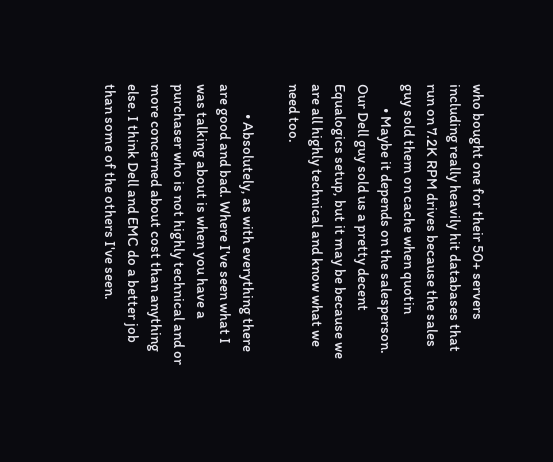who bought one for their 50+ servers including really heavily hit databases that run on 7.2K RPM drives because the sales guy sold them on cache when quotin
        • Maybe it depends on the salesperson. Our Dell guy sold us a pretty decent Equalogics setup, but it may be because we are all highly technical and know what we need too.

          • Absolutely, as with everything there are good and bad. Where I've seen what I was talking about is when you have a purchaser who is not highly technical and or more concerned about cost than anything else. I think Dell and EMC do a better job than some of the others I've seen.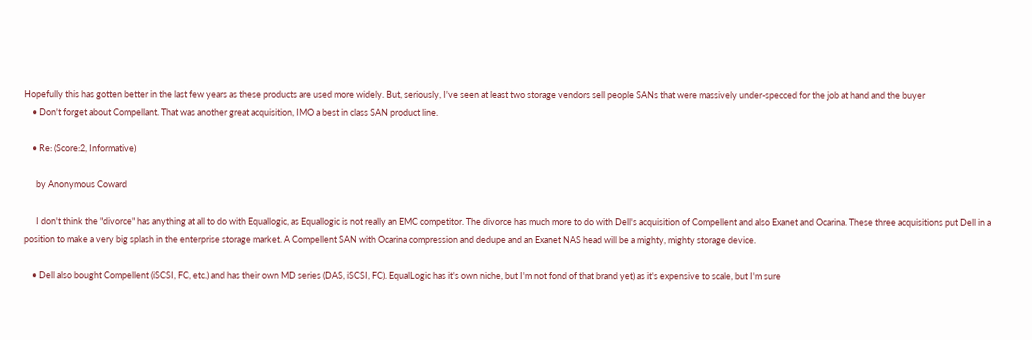Hopefully this has gotten better in the last few years as these products are used more widely. But, seriously, I've seen at least two storage vendors sell people SANs that were massively under-specced for the job at hand and the buyer
    • Don't forget about Compellant. That was another great acquisition, IMO a best in class SAN product line.

    • Re: (Score:2, Informative)

      by Anonymous Coward

      I don't think the "divorce" has anything at all to do with Equallogic, as Equallogic is not really an EMC competitor. The divorce has much more to do with Dell's acquisition of Compellent and also Exanet and Ocarina. These three acquisitions put Dell in a position to make a very big splash in the enterprise storage market. A Compellent SAN with Ocarina compression and dedupe and an Exanet NAS head will be a mighty, mighty storage device.

    • Dell also bought Compellent (iSCSI, FC, etc.) and has their own MD series (DAS, iSCSI, FC). EqualLogic has it's own niche, but I'm not fond of that brand yet) as it's expensive to scale, but I'm sure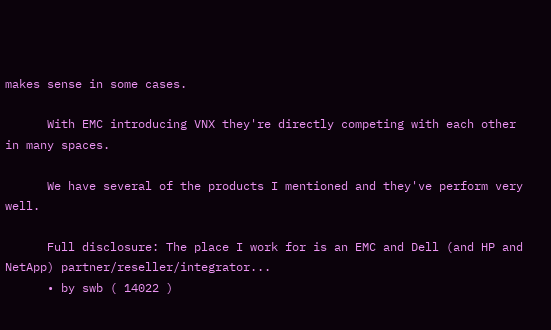makes sense in some cases.

      With EMC introducing VNX they're directly competing with each other in many spaces.

      We have several of the products I mentioned and they've perform very well.

      Full disclosure: The place I work for is an EMC and Dell (and HP and NetApp) partner/reseller/integrator...
      • by swb ( 14022 )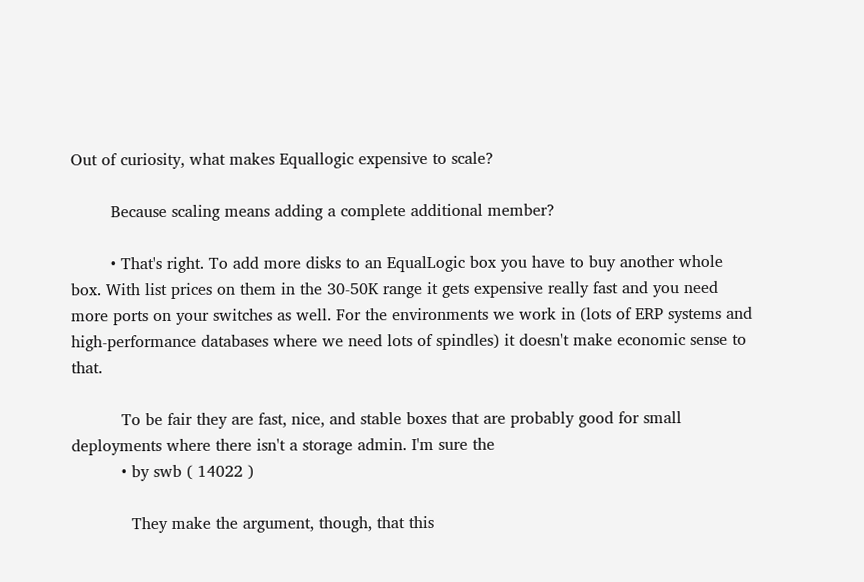Out of curiosity, what makes Equallogic expensive to scale?

        Because scaling means adding a complete additional member?

        • That's right. To add more disks to an EqualLogic box you have to buy another whole box. With list prices on them in the 30-50K range it gets expensive really fast and you need more ports on your switches as well. For the environments we work in (lots of ERP systems and high-performance databases where we need lots of spindles) it doesn't make economic sense to that.

          To be fair they are fast, nice, and stable boxes that are probably good for small deployments where there isn't a storage admin. I'm sure the
          • by swb ( 14022 )

            They make the argument, though, that this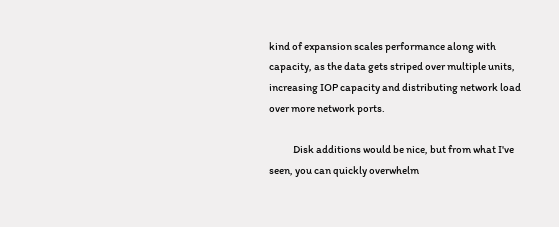kind of expansion scales performance along with capacity, as the data gets striped over multiple units, increasing IOP capacity and distributing network load over more network ports.

            Disk additions would be nice, but from what I've seen, you can quickly overwhelm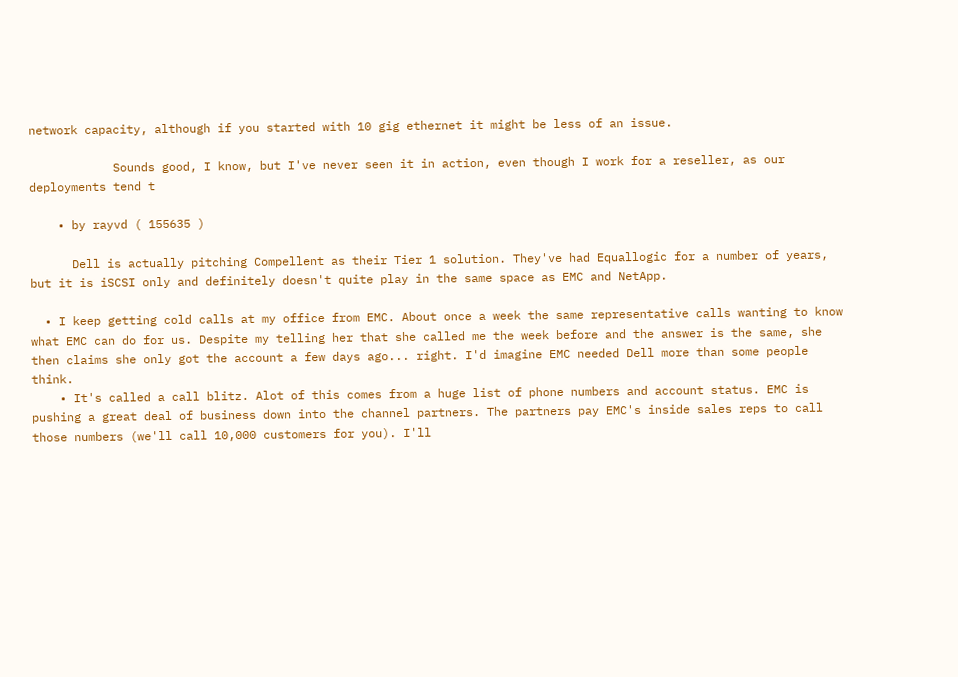network capacity, although if you started with 10 gig ethernet it might be less of an issue.

            Sounds good, I know, but I've never seen it in action, even though I work for a reseller, as our deployments tend t

    • by rayvd ( 155635 )

      Dell is actually pitching Compellent as their Tier 1 solution. They've had Equallogic for a number of years, but it is iSCSI only and definitely doesn't quite play in the same space as EMC and NetApp.

  • I keep getting cold calls at my office from EMC. About once a week the same representative calls wanting to know what EMC can do for us. Despite my telling her that she called me the week before and the answer is the same, she then claims she only got the account a few days ago... right. I'd imagine EMC needed Dell more than some people think.
    • It's called a call blitz. Alot of this comes from a huge list of phone numbers and account status. EMC is pushing a great deal of business down into the channel partners. The partners pay EMC's inside sales reps to call those numbers (we'll call 10,000 customers for you). I'll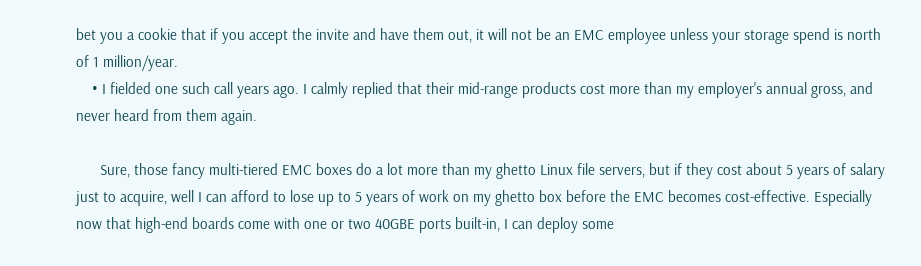bet you a cookie that if you accept the invite and have them out, it will not be an EMC employee unless your storage spend is north of 1 million/year.
    • I fielded one such call years ago. I calmly replied that their mid-range products cost more than my employer's annual gross, and never heard from them again.

      Sure, those fancy multi-tiered EMC boxes do a lot more than my ghetto Linux file servers, but if they cost about 5 years of salary just to acquire, well I can afford to lose up to 5 years of work on my ghetto box before the EMC becomes cost-effective. Especially now that high-end boards come with one or two 40GBE ports built-in, I can deploy some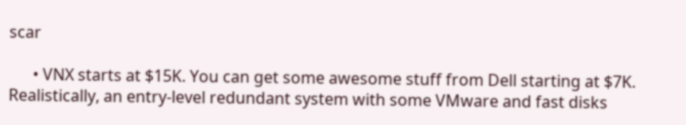scar

      • VNX starts at $15K. You can get some awesome stuff from Dell starting at $7K. Realistically, an entry-level redundant system with some VMware and fast disks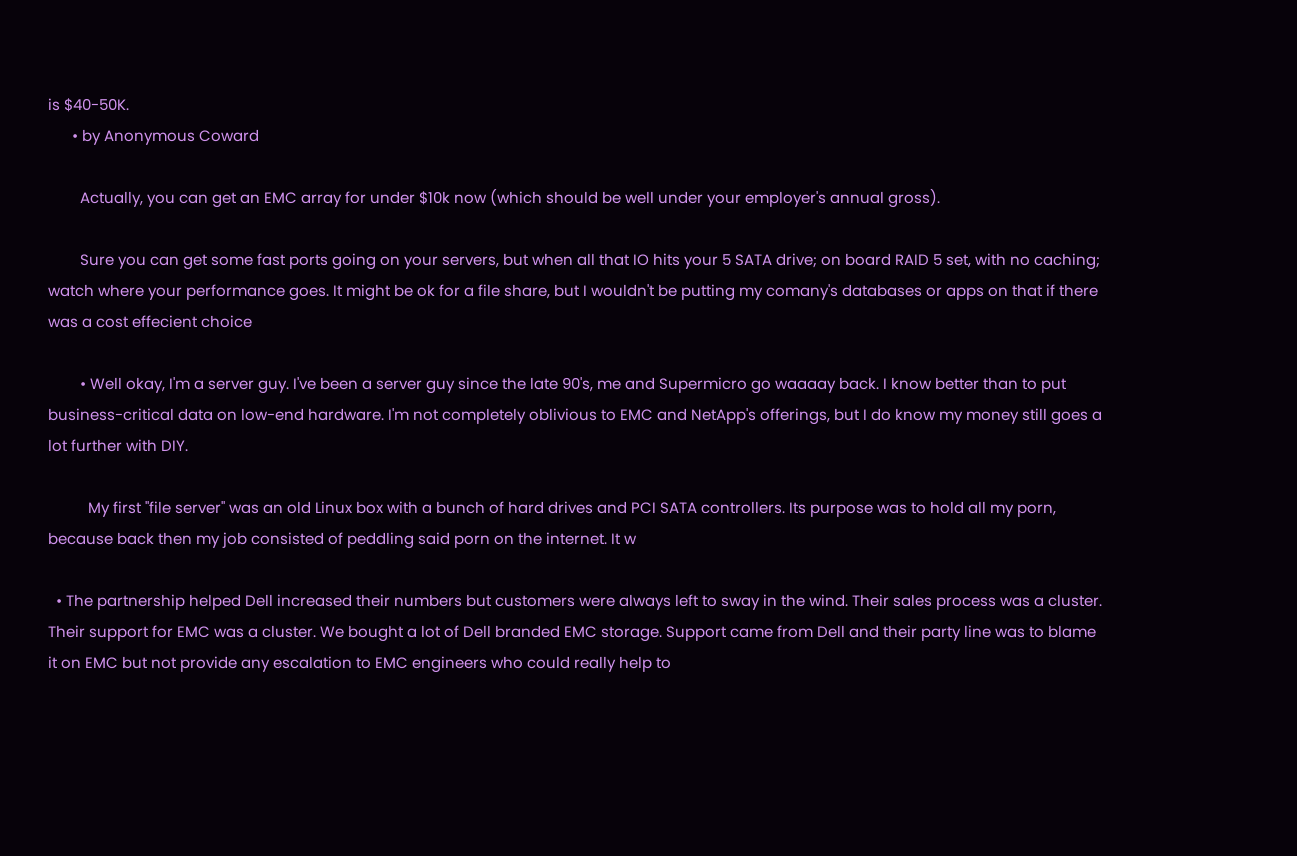is $40-50K.
      • by Anonymous Coward

        Actually, you can get an EMC array for under $10k now (which should be well under your employer's annual gross).

        Sure you can get some fast ports going on your servers, but when all that IO hits your 5 SATA drive; on board RAID 5 set, with no caching; watch where your performance goes. It might be ok for a file share, but I wouldn't be putting my comany's databases or apps on that if there was a cost effecient choice

        • Well okay, I'm a server guy. I've been a server guy since the late 90's, me and Supermicro go waaaay back. I know better than to put business-critical data on low-end hardware. I'm not completely oblivious to EMC and NetApp's offerings, but I do know my money still goes a lot further with DIY.

          My first "file server" was an old Linux box with a bunch of hard drives and PCI SATA controllers. Its purpose was to hold all my porn, because back then my job consisted of peddling said porn on the internet. It w

  • The partnership helped Dell increased their numbers but customers were always left to sway in the wind. Their sales process was a cluster. Their support for EMC was a cluster. We bought a lot of Dell branded EMC storage. Support came from Dell and their party line was to blame it on EMC but not provide any escalation to EMC engineers who could really help to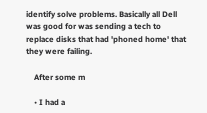identify solve problems. Basically all Dell was good for was sending a tech to replace disks that had 'phoned home' that they were failing.

    After some m

    • I had a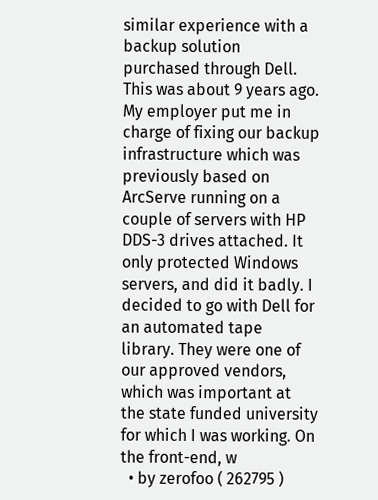similar experience with a backup solution purchased through Dell. This was about 9 years ago. My employer put me in charge of fixing our backup infrastructure which was previously based on ArcServe running on a couple of servers with HP DDS-3 drives attached. It only protected Windows servers, and did it badly. I decided to go with Dell for an automated tape library. They were one of our approved vendors, which was important at the state funded university for which I was working. On the front-end, w
  • by zerofoo ( 262795 )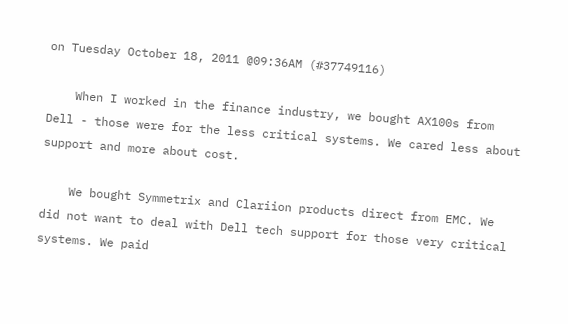on Tuesday October 18, 2011 @09:36AM (#37749116)

    When I worked in the finance industry, we bought AX100s from Dell - those were for the less critical systems. We cared less about support and more about cost.

    We bought Symmetrix and Clariion products direct from EMC. We did not want to deal with Dell tech support for those very critical systems. We paid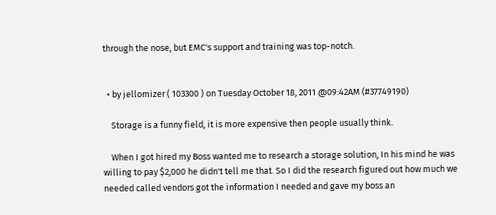through the nose, but EMC's support and training was top-notch.


  • by jellomizer ( 103300 ) on Tuesday October 18, 2011 @09:42AM (#37749190)

    Storage is a funny field, it is more expensive then people usually think.

    When I got hired my Boss wanted me to research a storage solution, In his mind he was willing to pay $2,000 he didn't tell me that. So I did the research figured out how much we needed called vendors got the information I needed and gave my boss an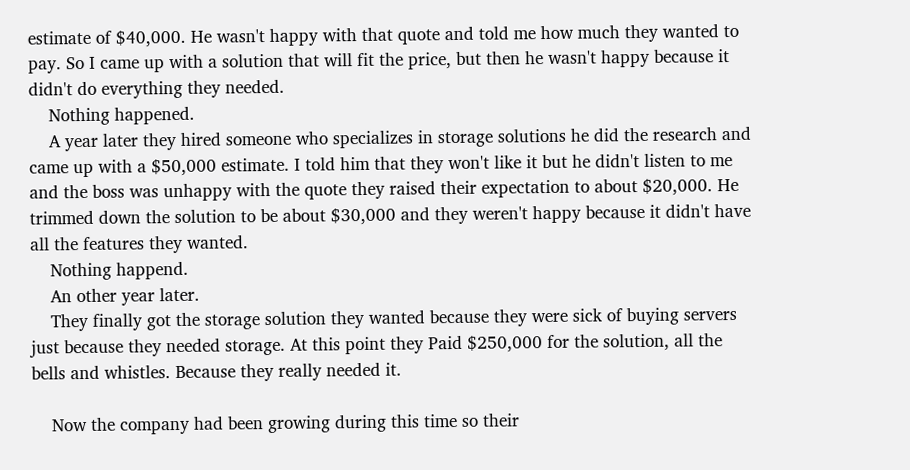estimate of $40,000. He wasn't happy with that quote and told me how much they wanted to pay. So I came up with a solution that will fit the price, but then he wasn't happy because it didn't do everything they needed.
    Nothing happened.
    A year later they hired someone who specializes in storage solutions he did the research and came up with a $50,000 estimate. I told him that they won't like it but he didn't listen to me and the boss was unhappy with the quote they raised their expectation to about $20,000. He trimmed down the solution to be about $30,000 and they weren't happy because it didn't have all the features they wanted.
    Nothing happend.
    An other year later.
    They finally got the storage solution they wanted because they were sick of buying servers just because they needed storage. At this point they Paid $250,000 for the solution, all the bells and whistles. Because they really needed it.

    Now the company had been growing during this time so their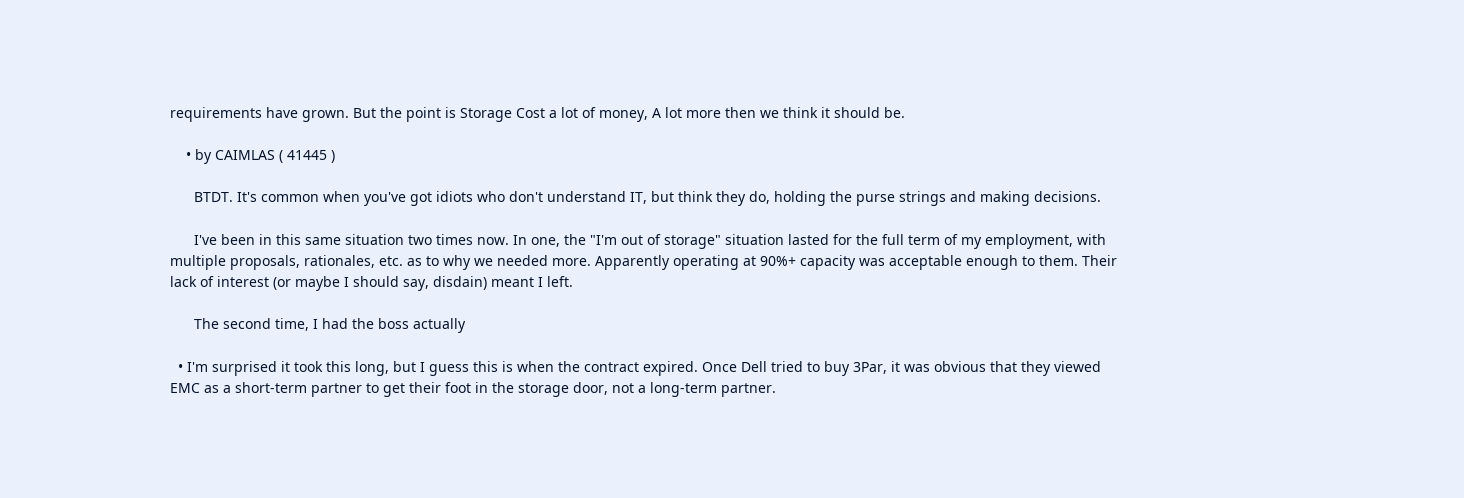requirements have grown. But the point is Storage Cost a lot of money, A lot more then we think it should be.

    • by CAIMLAS ( 41445 )

      BTDT. It's common when you've got idiots who don't understand IT, but think they do, holding the purse strings and making decisions.

      I've been in this same situation two times now. In one, the "I'm out of storage" situation lasted for the full term of my employment, with multiple proposals, rationales, etc. as to why we needed more. Apparently operating at 90%+ capacity was acceptable enough to them. Their lack of interest (or maybe I should say, disdain) meant I left.

      The second time, I had the boss actually

  • I'm surprised it took this long, but I guess this is when the contract expired. Once Dell tried to buy 3Par, it was obvious that they viewed EMC as a short-term partner to get their foot in the storage door, not a long-term partner.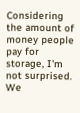Considering the amount of money people pay for storage, I'm not surprised. We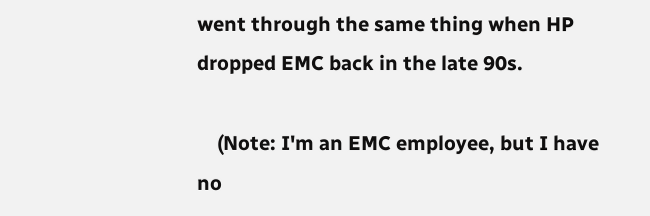went through the same thing when HP dropped EMC back in the late 90s.

    (Note: I'm an EMC employee, but I have no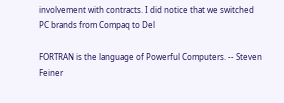involvement with contracts. I did notice that we switched PC brands from Compaq to Del

FORTRAN is the language of Powerful Computers. -- Steven Feiner